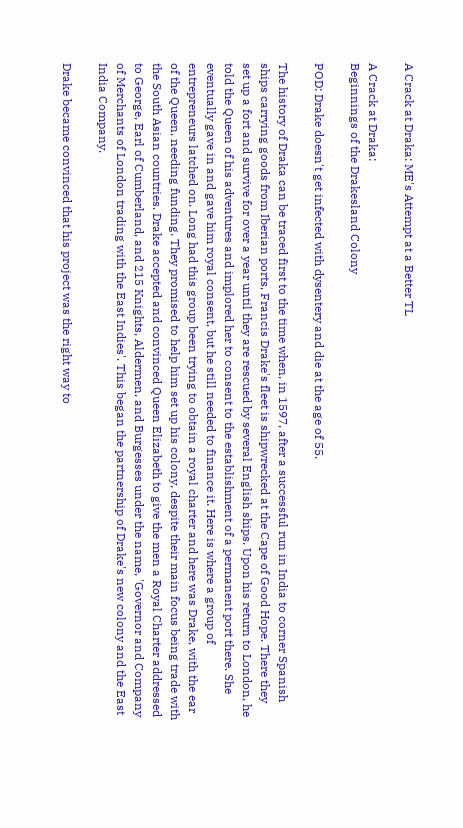A Crack at Draka: ME's Attempt at a Better TL

A Crack at Draka:
Beginnings of the Drakesland Colony

POD: Drake doesn't get infected with dysentery and die at the age of 55.

The history of Draka can be traced first to the time when, in 1597, after a successful run in India to corner Spanish ships carrying goods from Iberian ports, Francis Drake's fleet is shipwrecked at the Cape of Good Hope. There they set up a fort and survive for over a year until they are rescued by several English ships. Upon his return to London, he told the Queen of his adventures and implored her to consent to the establishment of a permanent port there. She eventually gave in and gave him royal consent, but he still needed to finance it. Here is where a group of entrepreneurs latched on. Long had this group been trying to obtain a royal charter and here was Drake, with the ear of the Queen, needing funding. They promised to help him set up his colony, despite their main focus being trade with the South Asian countries. Drake accepted and convinced Queen Elizabeth to give the men a Royal Charter addressed to George, Earl of Cumberland, and 215 Knights, Aldermen, and Burgesses under the name, 'Governor and Company of Merchants of London trading with the East Indies'. This began the partnership of Drake's new colony and the East India Company.

Drake became convinced that his project was the right way to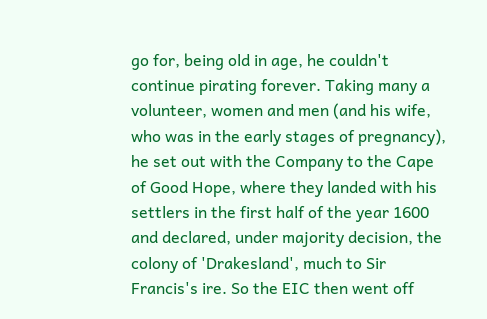go for, being old in age, he couldn't continue pirating forever. Taking many a volunteer, women and men (and his wife, who was in the early stages of pregnancy), he set out with the Company to the Cape of Good Hope, where they landed with his settlers in the first half of the year 1600 and declared, under majority decision, the colony of 'Drakesland', much to Sir Francis's ire. So the EIC then went off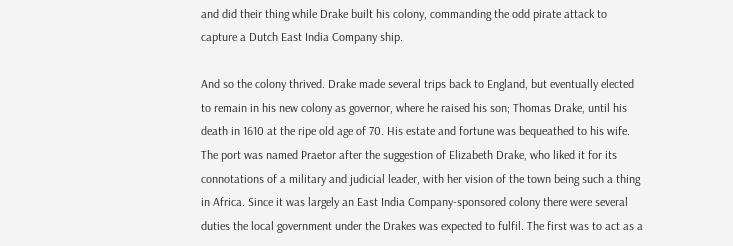and did their thing while Drake built his colony, commanding the odd pirate attack to capture a Dutch East India Company ship.

And so the colony thrived. Drake made several trips back to England, but eventually elected to remain in his new colony as governor, where he raised his son; Thomas Drake, until his death in 1610 at the ripe old age of 70. His estate and fortune was bequeathed to his wife. The port was named Praetor after the suggestion of Elizabeth Drake, who liked it for its connotations of a military and judicial leader, with her vision of the town being such a thing in Africa. Since it was largely an East India Company-sponsored colony there were several duties the local government under the Drakes was expected to fulfil. The first was to act as a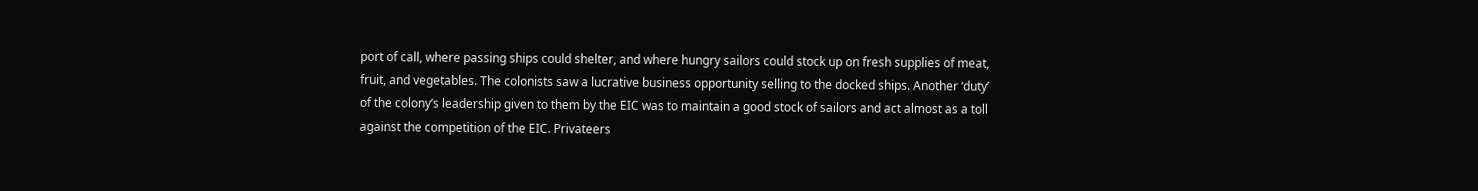port of call, where passing ships could shelter, and where hungry sailors could stock up on fresh supplies of meat, fruit, and vegetables. The colonists saw a lucrative business opportunity selling to the docked ships. Another ‘duty’ of the colony’s leadership given to them by the EIC was to maintain a good stock of sailors and act almost as a toll against the competition of the EIC. Privateers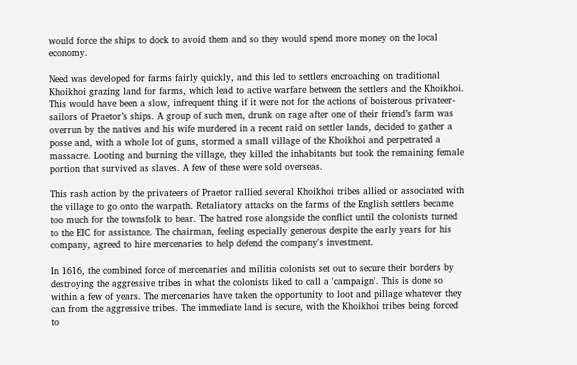would force the ships to dock to avoid them and so they would spend more money on the local economy.

Need was developed for farms fairly quickly, and this led to settlers encroaching on traditional Khoikhoi grazing land for farms, which lead to active warfare between the settlers and the Khoikhoi. This would have been a slow, infrequent thing if it were not for the actions of boisterous privateer-sailors of Praetor’s ships. A group of such men, drunk on rage after one of their friend’s farm was overrun by the natives and his wife murdered in a recent raid on settler lands, decided to gather a posse and, with a whole lot of guns, stormed a small village of the Khoikhoi and perpetrated a massacre. Looting and burning the village, they killed the inhabitants but took the remaining female portion that survived as slaves. A few of these were sold overseas.

This rash action by the privateers of Praetor rallied several Khoikhoi tribes allied or associated with the village to go onto the warpath. Retaliatory attacks on the farms of the English settlers became too much for the townsfolk to bear. The hatred rose alongside the conflict until the colonists turned to the EIC for assistance. The chairman, feeling especially generous despite the early years for his company, agreed to hire mercenaries to help defend the company's investment.

In 1616, the combined force of mercenaries and militia colonists set out to secure their borders by destroying the aggressive tribes in what the colonists liked to call a 'campaign'. This is done so within a few of years. The mercenaries have taken the opportunity to loot and pillage whatever they can from the aggressive tribes. The immediate land is secure, with the Khoikhoi tribes being forced to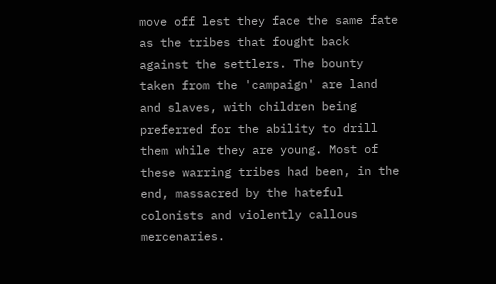move off lest they face the same fate as the tribes that fought back against the settlers. The bounty taken from the 'campaign' are land and slaves, with children being preferred for the ability to drill them while they are young. Most of these warring tribes had been, in the end, massacred by the hateful colonists and violently callous mercenaries.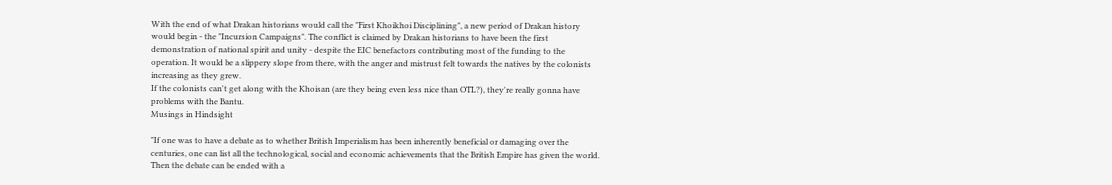With the end of what Drakan historians would call the "First Khoikhoi Disciplining", a new period of Drakan history would begin - the "Incursion Campaigns". The conflict is claimed by Drakan historians to have been the first demonstration of national spirit and unity - despite the EIC benefactors contributing most of the funding to the operation. It would be a slippery slope from there, with the anger and mistrust felt towards the natives by the colonists increasing as they grew.
If the colonists can't get along with the Khoisan (are they being even less nice than OTL?), they're really gonna have problems with the Bantu.
Musings in Hindsight

"If one was to have a debate as to whether British Imperialism has been inherently beneficial or damaging over the centuries, one can list all the technological, social and economic achievements that the British Empire has given the world. Then the debate can be ended with a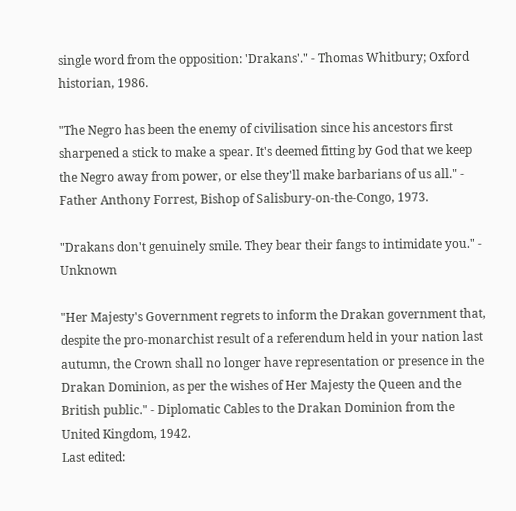single word from the opposition: 'Drakans'." - Thomas Whitbury; Oxford historian, 1986.

"The Negro has been the enemy of civilisation since his ancestors first sharpened a stick to make a spear. It's deemed fitting by God that we keep the Negro away from power, or else they'll make barbarians of us all." - Father Anthony Forrest, Bishop of Salisbury-on-the-Congo, 1973.

"Drakans don't genuinely smile. They bear their fangs to intimidate you." - Unknown

"Her Majesty's Government regrets to inform the Drakan government that, despite the pro-monarchist result of a referendum held in your nation last autumn, the Crown shall no longer have representation or presence in the Drakan Dominion, as per the wishes of Her Majesty the Queen and the British public." - Diplomatic Cables to the Drakan Dominion from the United Kingdom, 1942.
Last edited: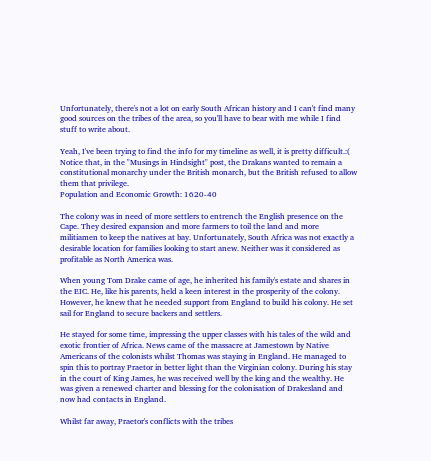Unfortunately, there's not a lot on early South African history and I can't find many good sources on the tribes of the area, so you'll have to bear with me while I find stuff to write about.

Yeah, I've been trying to find the info for my timeline as well, it is pretty difficult.:(
Notice that, in the "Musings in Hindsight" post, the Drakans wanted to remain a constitutional monarchy under the British monarch, but the British refused to allow them that privilege.
Population and Economic Growth: 1620-40

The colony was in need of more settlers to entrench the English presence on the Cape. They desired expansion and more farmers to toil the land and more militiamen to keep the natives at bay. Unfortunately, South Africa was not exactly a desirable location for families looking to start anew. Neither was it considered as profitable as North America was.

When young Tom Drake came of age, he inherited his family's estate and shares in the EIC. He, like his parents, held a keen interest in the prosperity of the colony. However, he knew that he needed support from England to build his colony. He set sail for England to secure backers and settlers.

He stayed for some time, impressing the upper classes with his tales of the wild and exotic frontier of Africa. News came of the massacre at Jamestown by Native Americans of the colonists whilst Thomas was staying in England. He managed to spin this to portray Praetor in better light than the Virginian colony. During his stay in the court of King James, he was received well by the king and the wealthy. He was given a renewed charter and blessing for the colonisation of Drakesland and now had contacts in England.

Whilst far away, Praetor's conflicts with the tribes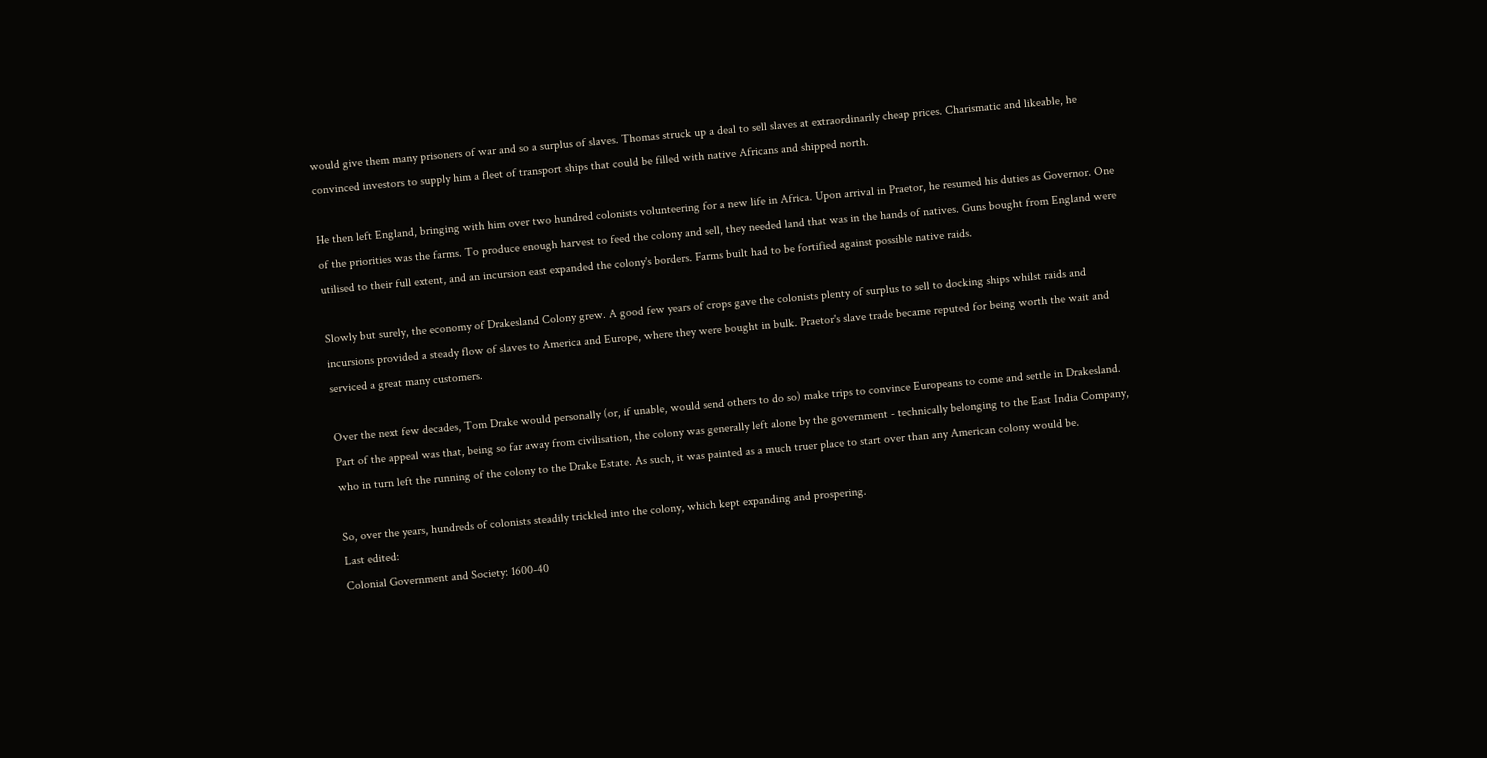would give them many prisoners of war and so a surplus of slaves. Thomas struck up a deal to sell slaves at extraordinarily cheap prices. Charismatic and likeable, he convinced investors to supply him a fleet of transport ships that could be filled with native Africans and shipped north.

He then left England, bringing with him over two hundred colonists volunteering for a new life in Africa. Upon arrival in Praetor, he resumed his duties as Governor. One of the priorities was the farms. To produce enough harvest to feed the colony and sell, they needed land that was in the hands of natives. Guns bought from England were utilised to their full extent, and an incursion east expanded the colony's borders. Farms built had to be fortified against possible native raids.

Slowly but surely, the economy of Drakesland Colony grew. A good few years of crops gave the colonists plenty of surplus to sell to docking ships whilst raids and incursions provided a steady flow of slaves to America and Europe, where they were bought in bulk. Praetor's slave trade became reputed for being worth the wait and serviced a great many customers.

Over the next few decades, Tom Drake would personally (or, if unable, would send others to do so) make trips to convince Europeans to come and settle in Drakesland. Part of the appeal was that, being so far away from civilisation, the colony was generally left alone by the government - technically belonging to the East India Company, who in turn left the running of the colony to the Drake Estate. As such, it was painted as a much truer place to start over than any American colony would be.

So, over the years, hundreds of colonists steadily trickled into the colony, which kept expanding and prospering.
Last edited:
Colonial Government and Society: 1600-40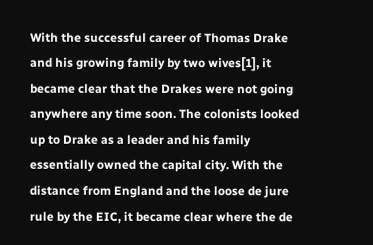With the successful career of Thomas Drake and his growing family by two wives[1], it became clear that the Drakes were not going anywhere any time soon. The colonists looked up to Drake as a leader and his family essentially owned the capital city. With the distance from England and the loose de jure rule by the EIC, it became clear where the de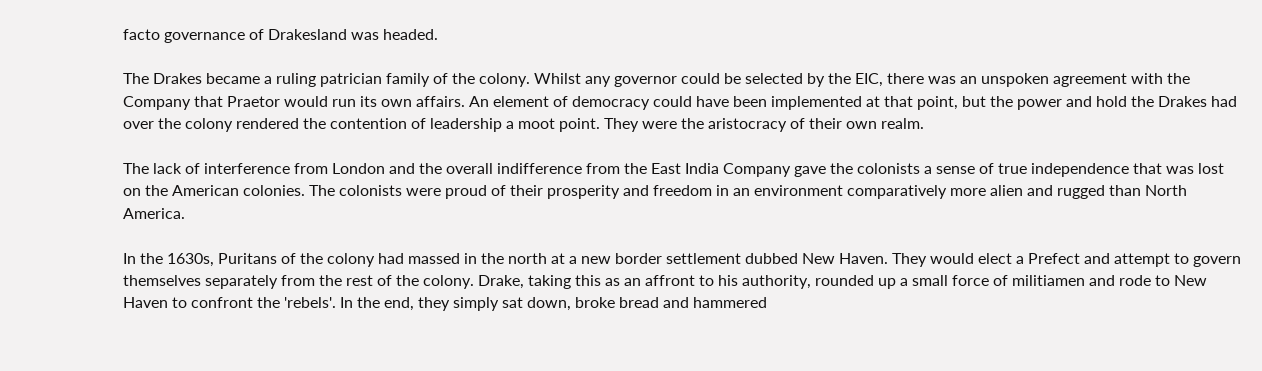facto governance of Drakesland was headed.

The Drakes became a ruling patrician family of the colony. Whilst any governor could be selected by the EIC, there was an unspoken agreement with the Company that Praetor would run its own affairs. An element of democracy could have been implemented at that point, but the power and hold the Drakes had over the colony rendered the contention of leadership a moot point. They were the aristocracy of their own realm.

The lack of interference from London and the overall indifference from the East India Company gave the colonists a sense of true independence that was lost on the American colonies. The colonists were proud of their prosperity and freedom in an environment comparatively more alien and rugged than North America.

In the 1630s, Puritans of the colony had massed in the north at a new border settlement dubbed New Haven. They would elect a Prefect and attempt to govern themselves separately from the rest of the colony. Drake, taking this as an affront to his authority, rounded up a small force of militiamen and rode to New Haven to confront the 'rebels'. In the end, they simply sat down, broke bread and hammered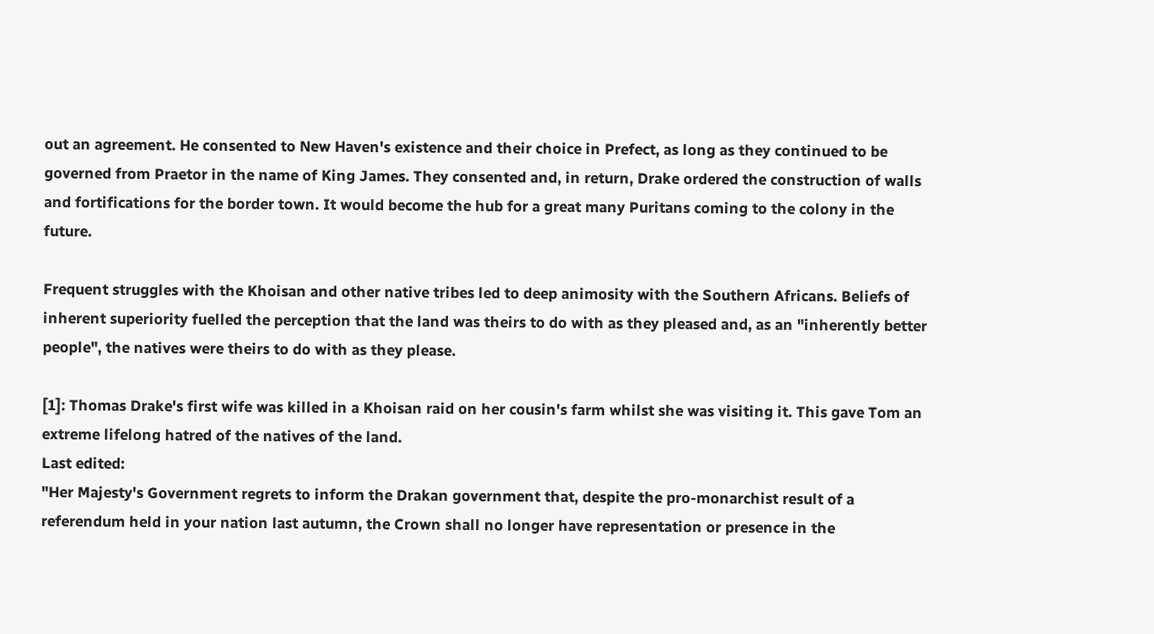out an agreement. He consented to New Haven's existence and their choice in Prefect, as long as they continued to be governed from Praetor in the name of King James. They consented and, in return, Drake ordered the construction of walls and fortifications for the border town. It would become the hub for a great many Puritans coming to the colony in the future.

Frequent struggles with the Khoisan and other native tribes led to deep animosity with the Southern Africans. Beliefs of inherent superiority fuelled the perception that the land was theirs to do with as they pleased and, as an "inherently better people", the natives were theirs to do with as they please.

[1]: Thomas Drake's first wife was killed in a Khoisan raid on her cousin's farm whilst she was visiting it. This gave Tom an extreme lifelong hatred of the natives of the land.
Last edited:
"Her Majesty's Government regrets to inform the Drakan government that, despite the pro-monarchist result of a referendum held in your nation last autumn, the Crown shall no longer have representation or presence in the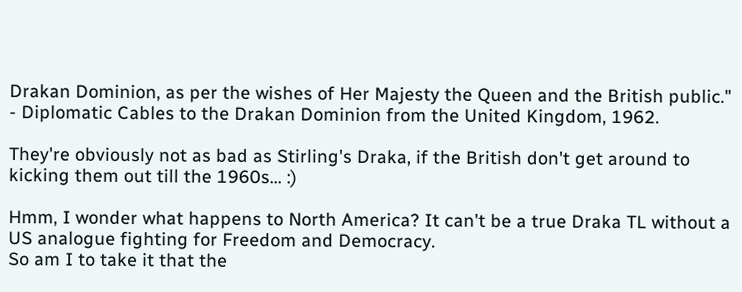Drakan Dominion, as per the wishes of Her Majesty the Queen and the British public." - Diplomatic Cables to the Drakan Dominion from the United Kingdom, 1962.

They're obviously not as bad as Stirling's Draka, if the British don't get around to kicking them out till the 1960s... :)

Hmm, I wonder what happens to North America? It can't be a true Draka TL without a US analogue fighting for Freedom and Democracy.
So am I to take it that the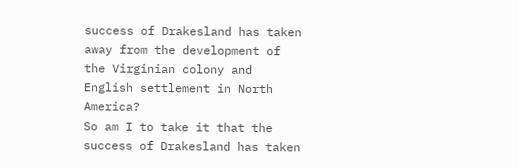success of Drakesland has taken away from the development of the Virginian colony and English settlement in North America?
So am I to take it that the success of Drakesland has taken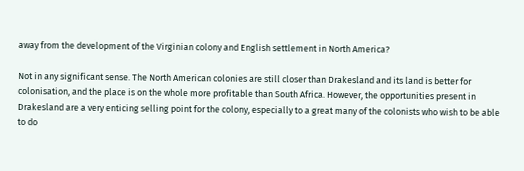away from the development of the Virginian colony and English settlement in North America?

Not in any significant sense. The North American colonies are still closer than Drakesland and its land is better for colonisation, and the place is on the whole more profitable than South Africa. However, the opportunities present in Drakesland are a very enticing selling point for the colony, especially to a great many of the colonists who wish to be able to do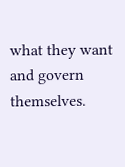what they want and govern themselves.